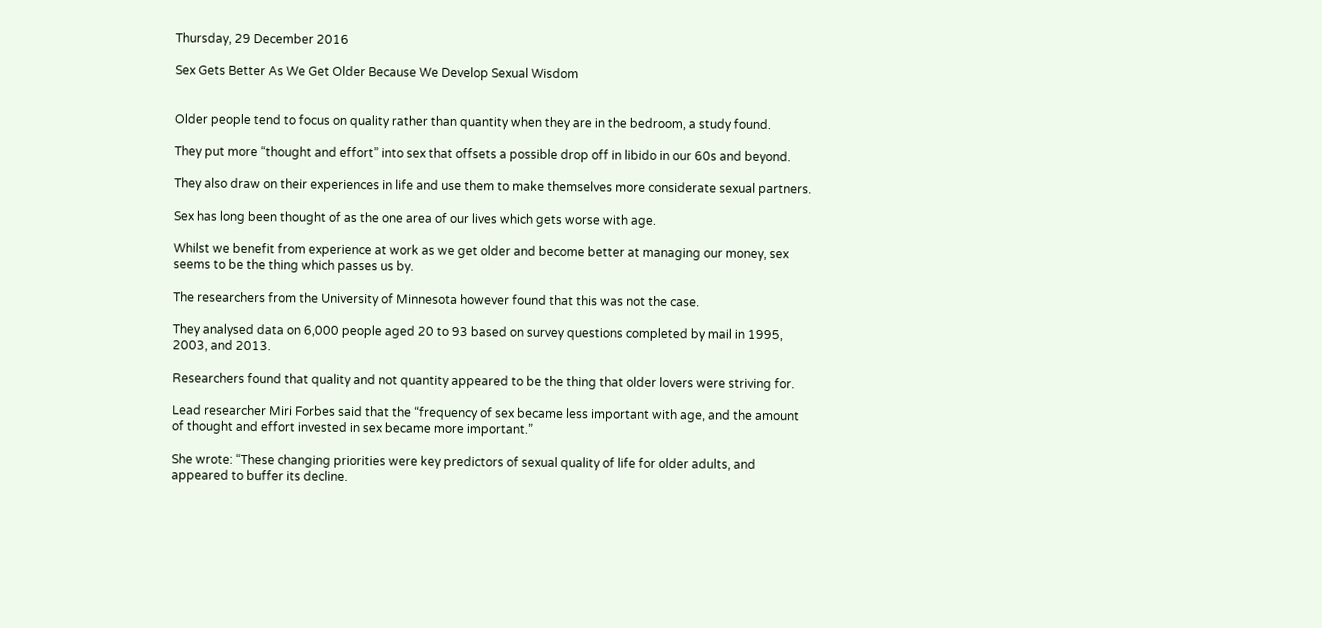Thursday, 29 December 2016

Sex Gets Better As We Get Older Because We Develop Sexual Wisdom


Older people tend to focus on quality rather than quantity when they are in the bedroom, a study found.

They put more “thought and effort” into sex that offsets a possible drop off in libido in our 60s and beyond.

They also draw on their experiences in life and use them to make themselves more considerate sexual partners.

Sex has long been thought of as the one area of our lives which gets worse with age.

Whilst we benefit from experience at work as we get older and become better at managing our money, sex seems to be the thing which passes us by.

The researchers from the University of Minnesota however found that this was not the case.

They analysed data on 6,000 people aged 20 to 93 based on survey questions completed by mail in 1995, 2003, and 2013.

Researchers found that quality and not quantity appeared to be the thing that older lovers were striving for.

Lead researcher Miri Forbes said that the “frequency of sex became less important with age, and the amount of thought and effort invested in sex became more important.”

She wrote: “These changing priorities were key predictors of sexual quality of life for older adults, and appeared to buffer its decline.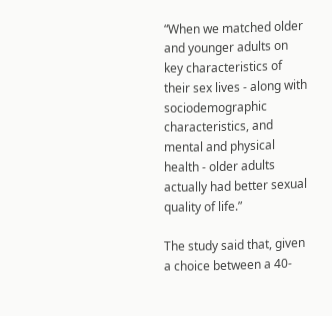“When we matched older and younger adults on key characteristics of their sex lives - along with sociodemographic characteristics, and mental and physical health - older adults actually had better sexual quality of life.”

The study said that, given a choice between a 40-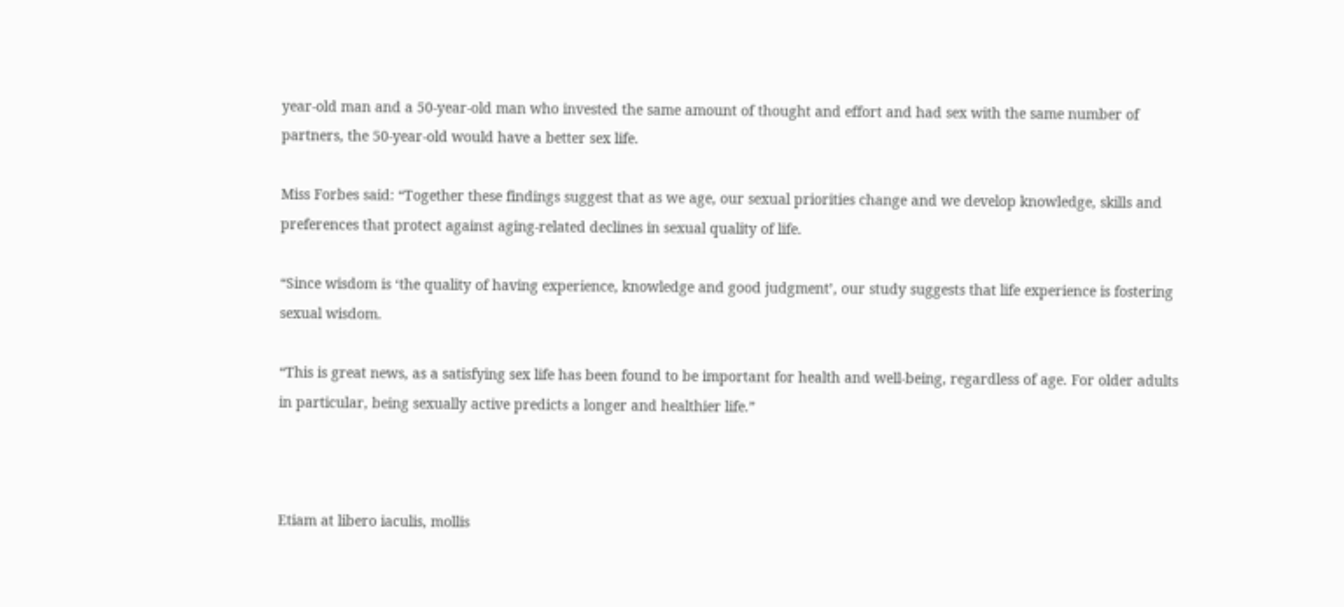year-old man and a 50-year-old man who invested the same amount of thought and effort and had sex with the same number of partners, the 50-year-old would have a better sex life.

Miss Forbes said: “Together these findings suggest that as we age, our sexual priorities change and we develop knowledge, skills and preferences that protect against aging-related declines in sexual quality of life.

“Since wisdom is ‘the quality of having experience, knowledge and good judgment’, our study suggests that life experience is fostering sexual wisdom.

“This is great news, as a satisfying sex life has been found to be important for health and well-being, regardless of age. For older adults in particular, being sexually active predicts a longer and healthier life.”



Etiam at libero iaculis, mollis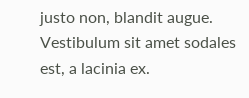justo non, blandit augue. Vestibulum sit amet sodales est, a lacinia ex.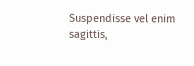Suspendisse vel enim sagittis,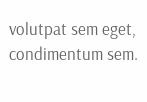volutpat sem eget, condimentum sem.